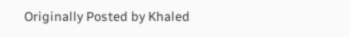Originally Posted by Khaled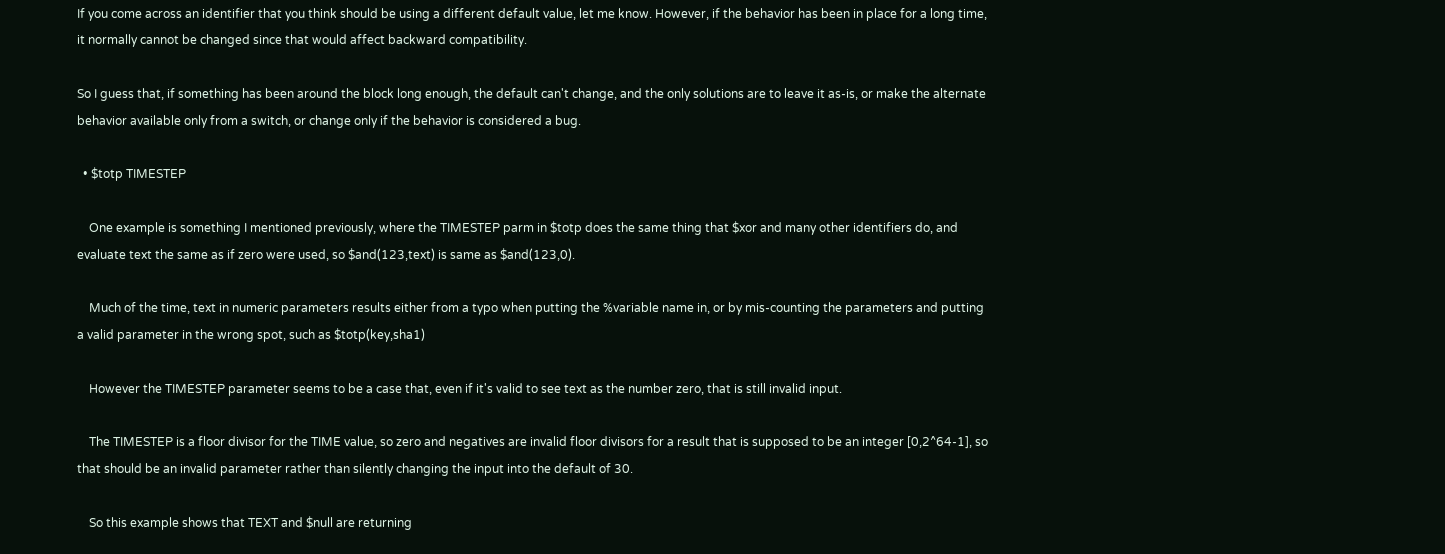If you come across an identifier that you think should be using a different default value, let me know. However, if the behavior has been in place for a long time, it normally cannot be changed since that would affect backward compatibility.

So I guess that, if something has been around the block long enough, the default can't change, and the only solutions are to leave it as-is, or make the alternate behavior available only from a switch, or change only if the behavior is considered a bug.

  • $totp TIMESTEP

    One example is something I mentioned previously, where the TIMESTEP parm in $totp does the same thing that $xor and many other identifiers do, and evaluate text the same as if zero were used, so $and(123,text) is same as $and(123,0).

    Much of the time, text in numeric parameters results either from a typo when putting the %variable name in, or by mis-counting the parameters and putting a valid parameter in the wrong spot, such as $totp(key,sha1)

    However the TIMESTEP parameter seems to be a case that, even if it's valid to see text as the number zero, that is still invalid input.

    The TIMESTEP is a floor divisor for the TIME value, so zero and negatives are invalid floor divisors for a result that is supposed to be an integer [0,2^64-1], so that should be an invalid parameter rather than silently changing the input into the default of 30.

    So this example shows that TEXT and $null are returning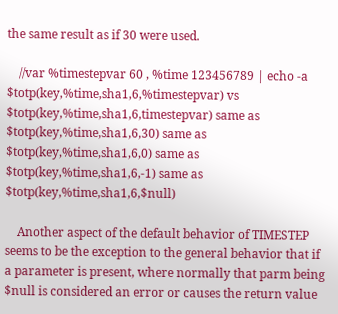the same result as if 30 were used.

    //var %timestepvar 60 , %time 123456789 | echo -a $totp(key,%time,sha1,6,%timestepvar) vs $totp(key,%time,sha1,6,timestepvar) same as $totp(key,%time,sha1,6,30) same as $totp(key,%time,sha1,6,0) same as $totp(key,%time,sha1,6,-1) same as $totp(key,%time,sha1,6,$null)

    Another aspect of the default behavior of TIMESTEP seems to be the exception to the general behavior that if a parameter is present, where normally that parm being $null is considered an error or causes the return value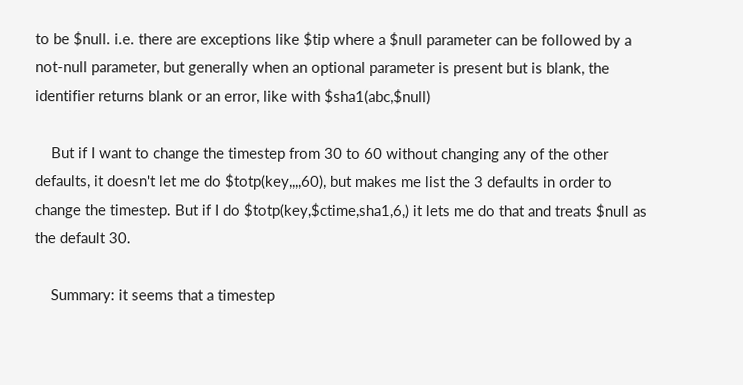to be $null. i.e. there are exceptions like $tip where a $null parameter can be followed by a not-null parameter, but generally when an optional parameter is present but is blank, the identifier returns blank or an error, like with $sha1(abc,$null)

    But if I want to change the timestep from 30 to 60 without changing any of the other defaults, it doesn't let me do $totp(key,,,,60), but makes me list the 3 defaults in order to change the timestep. But if I do $totp(key,$ctime,sha1,6,) it lets me do that and treats $null as the default 30.

    Summary: it seems that a timestep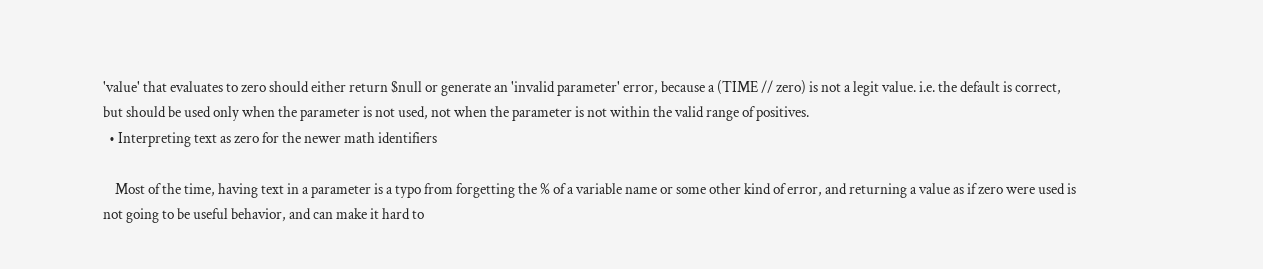'value' that evaluates to zero should either return $null or generate an 'invalid parameter' error, because a (TIME // zero) is not a legit value. i.e. the default is correct, but should be used only when the parameter is not used, not when the parameter is not within the valid range of positives.
  • Interpreting text as zero for the newer math identifiers

    Most of the time, having text in a parameter is a typo from forgetting the % of a variable name or some other kind of error, and returning a value as if zero were used is not going to be useful behavior, and can make it hard to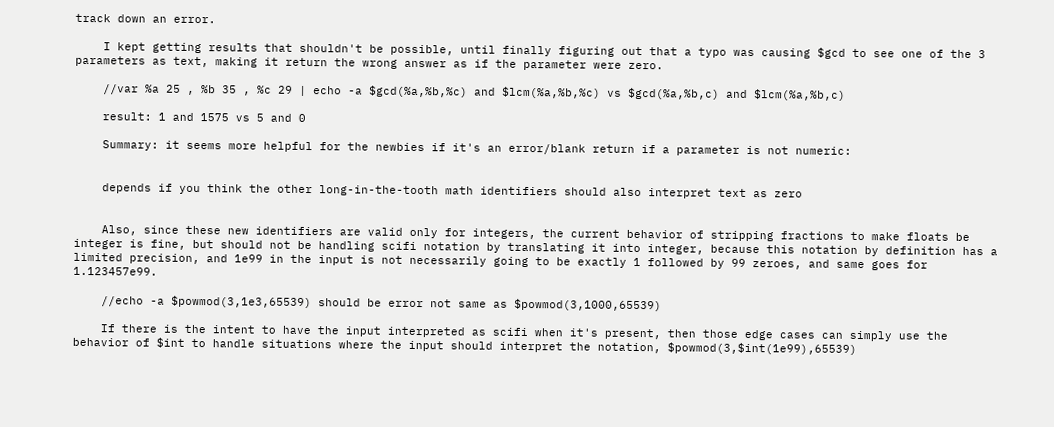track down an error.

    I kept getting results that shouldn't be possible, until finally figuring out that a typo was causing $gcd to see one of the 3 parameters as text, making it return the wrong answer as if the parameter were zero.

    //var %a 25 , %b 35 , %c 29 | echo -a $gcd(%a,%b,%c) and $lcm(%a,%b,%c) vs $gcd(%a,%b,c) and $lcm(%a,%b,c)

    result: 1 and 1575 vs 5 and 0

    Summary: it seems more helpful for the newbies if it's an error/blank return if a parameter is not numeric:


    depends if you think the other long-in-the-tooth math identifiers should also interpret text as zero


    Also, since these new identifiers are valid only for integers, the current behavior of stripping fractions to make floats be integer is fine, but should not be handling scifi notation by translating it into integer, because this notation by definition has a limited precision, and 1e99 in the input is not necessarily going to be exactly 1 followed by 99 zeroes, and same goes for 1.123457e99.

    //echo -a $powmod(3,1e3,65539) should be error not same as $powmod(3,1000,65539)

    If there is the intent to have the input interpreted as scifi when it's present, then those edge cases can simply use the behavior of $int to handle situations where the input should interpret the notation, $powmod(3,$int(1e99),65539)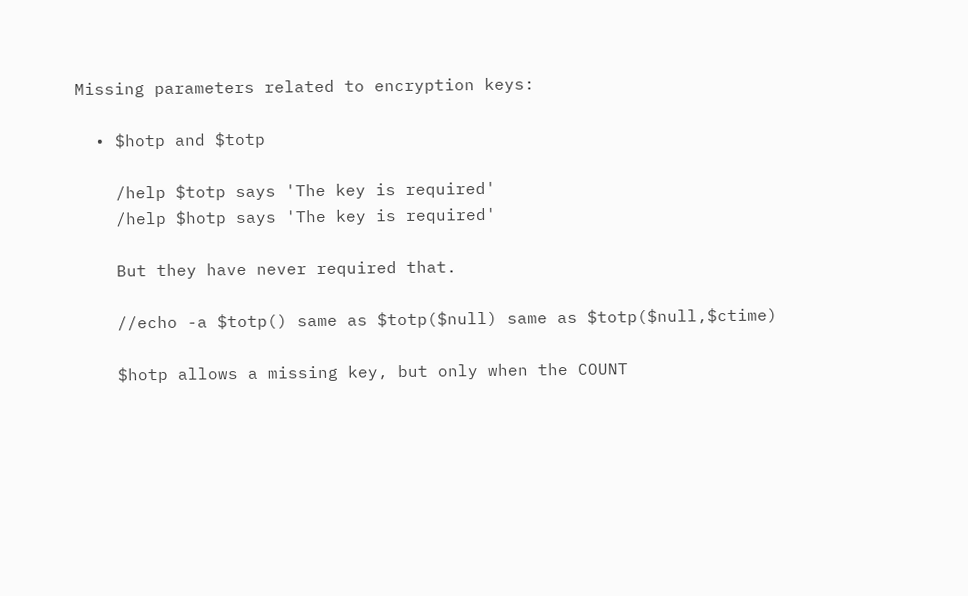Missing parameters related to encryption keys:

  • $hotp and $totp

    /help $totp says 'The key is required'
    /help $hotp says 'The key is required'

    But they have never required that.

    //echo -a $totp() same as $totp($null) same as $totp($null,$ctime)

    $hotp allows a missing key, but only when the COUNT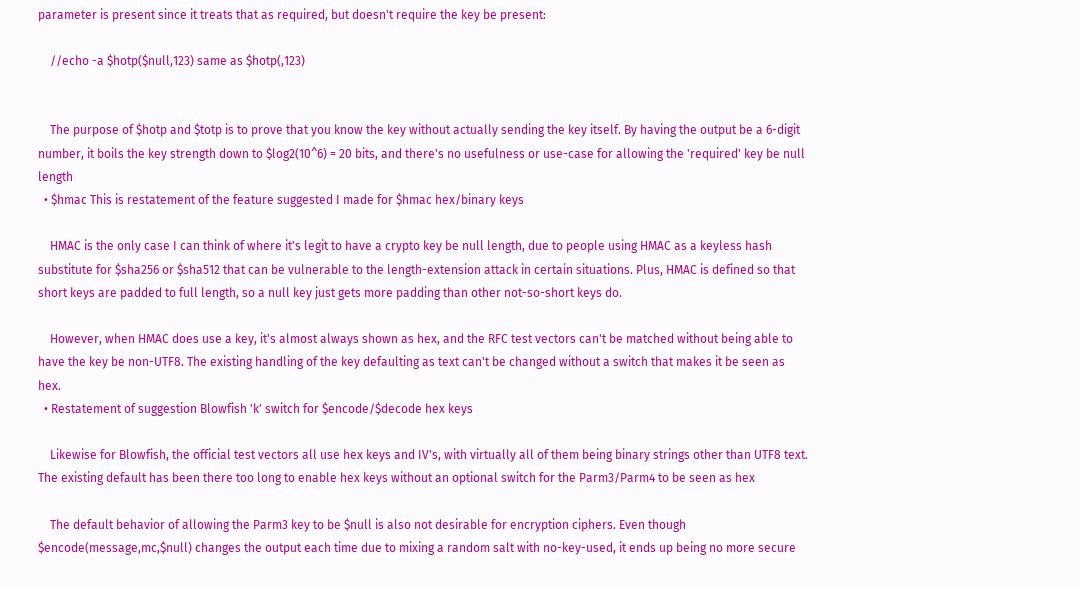parameter is present since it treats that as required, but doesn't require the key be present:

    //echo -a $hotp($null,123) same as $hotp(,123)


    The purpose of $hotp and $totp is to prove that you know the key without actually sending the key itself. By having the output be a 6-digit number, it boils the key strength down to $log2(10^6) = 20 bits, and there's no usefulness or use-case for allowing the 'required' key be null length
  • $hmac This is restatement of the feature suggested I made for $hmac hex/binary keys

    HMAC is the only case I can think of where it's legit to have a crypto key be null length, due to people using HMAC as a keyless hash substitute for $sha256 or $sha512 that can be vulnerable to the length-extension attack in certain situations. Plus, HMAC is defined so that short keys are padded to full length, so a null key just gets more padding than other not-so-short keys do.

    However, when HMAC does use a key, it's almost always shown as hex, and the RFC test vectors can't be matched without being able to have the key be non-UTF8. The existing handling of the key defaulting as text can't be changed without a switch that makes it be seen as hex.
  • Restatement of suggestion Blowfish 'k' switch for $encode/$decode hex keys

    Likewise for Blowfish, the official test vectors all use hex keys and IV's, with virtually all of them being binary strings other than UTF8 text. The existing default has been there too long to enable hex keys without an optional switch for the Parm3/Parm4 to be seen as hex

    The default behavior of allowing the Parm3 key to be $null is also not desirable for encryption ciphers. Even though $encode(message,mc,$null) changes the output each time due to mixing a random salt with no-key-used, it ends up being no more secure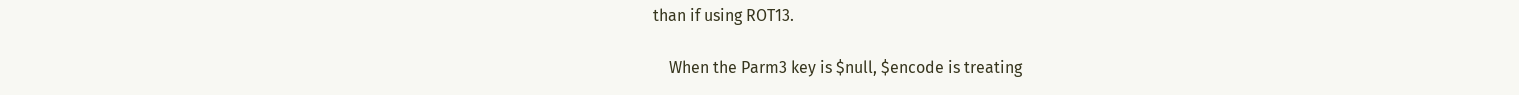than if using ROT13.

    When the Parm3 key is $null, $encode is treating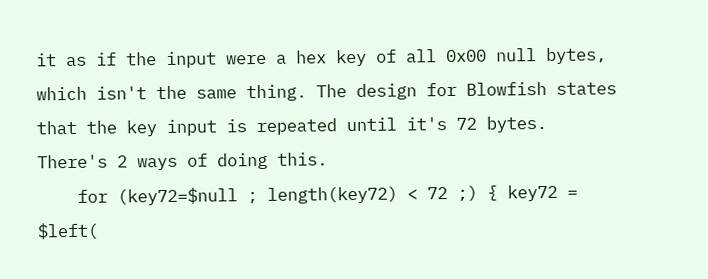it as if the input were a hex key of all 0x00 null bytes, which isn't the same thing. The design for Blowfish states that the key input is repeated until it's 72 bytes. There's 2 ways of doing this.
    for (key72=$null ; length(key72) < 72 ;) { key72 = $left(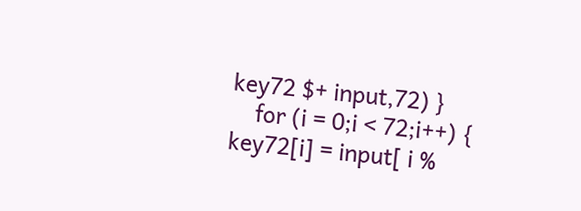key72 $+ input,72) }
    for (i = 0;i < 72;i++) { key72[i] = input[ i %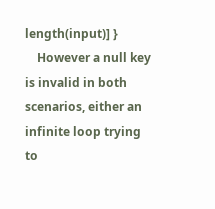length(input)] }
    However a null key is invalid in both scenarios, either an infinite loop trying to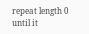repeat length 0 until it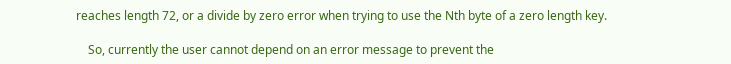reaches length 72, or a divide by zero error when trying to use the Nth byte of a zero length key.

    So, currently the user cannot depend on an error message to prevent the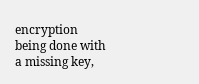encryption being done with a missing key,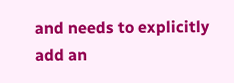and needs to explicitly add an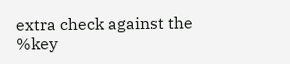extra check against the %key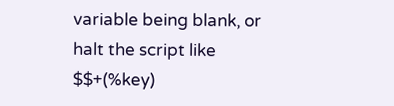variable being blank, or halt the script like $$+(%key)